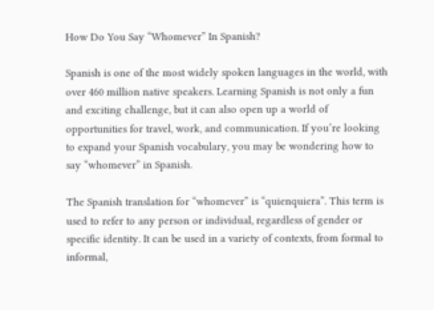How Do You Say “Whomever” In Spanish?

Spanish is one of the most widely spoken languages in the world, with over 460 million native speakers. Learning Spanish is not only a fun and exciting challenge, but it can also open up a world of opportunities for travel, work, and communication. If you’re looking to expand your Spanish vocabulary, you may be wondering how to say “whomever” in Spanish.

The Spanish translation for “whomever” is “quienquiera”. This term is used to refer to any person or individual, regardless of gender or specific identity. It can be used in a variety of contexts, from formal to informal,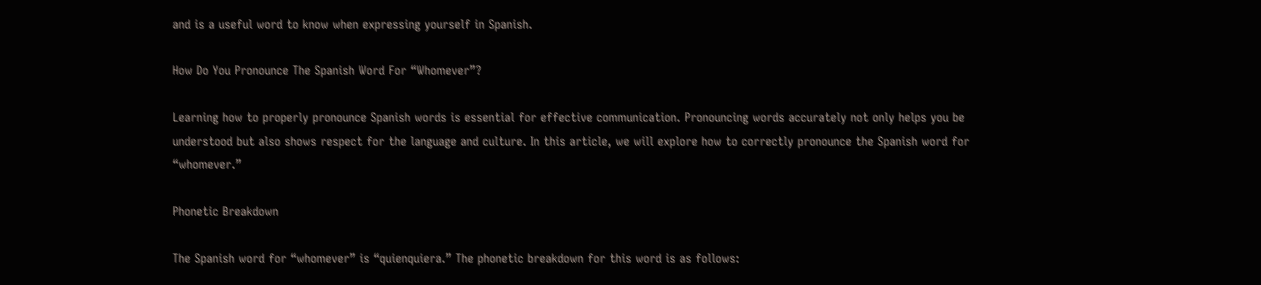and is a useful word to know when expressing yourself in Spanish.

How Do You Pronounce The Spanish Word For “Whomever”?

Learning how to properly pronounce Spanish words is essential for effective communication. Pronouncing words accurately not only helps you be understood but also shows respect for the language and culture. In this article, we will explore how to correctly pronounce the Spanish word for “whomever.”

Phonetic Breakdown

The Spanish word for “whomever” is “quienquiera.” The phonetic breakdown for this word is as follows: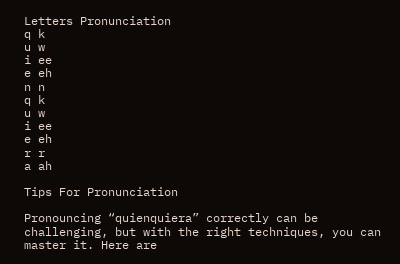Letters Pronunciation
q k
u w
i ee
e eh
n n
q k
u w
i ee
e eh
r r
a ah

Tips For Pronunciation

Pronouncing “quienquiera” correctly can be challenging, but with the right techniques, you can master it. Here are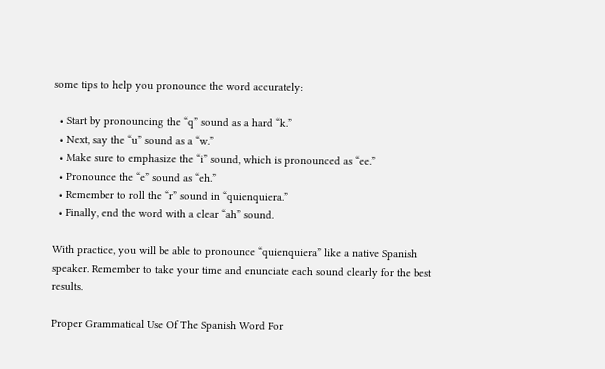some tips to help you pronounce the word accurately:

  • Start by pronouncing the “q” sound as a hard “k.”
  • Next, say the “u” sound as a “w.”
  • Make sure to emphasize the “i” sound, which is pronounced as “ee.”
  • Pronounce the “e” sound as “eh.”
  • Remember to roll the “r” sound in “quienquiera.”
  • Finally, end the word with a clear “ah” sound.

With practice, you will be able to pronounce “quienquiera” like a native Spanish speaker. Remember to take your time and enunciate each sound clearly for the best results.

Proper Grammatical Use Of The Spanish Word For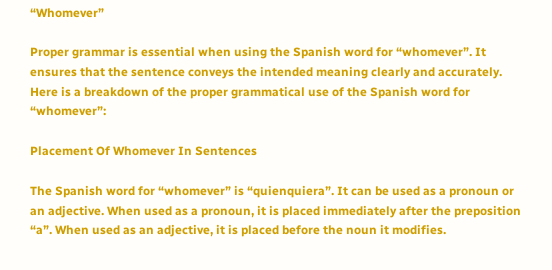“Whomever”

Proper grammar is essential when using the Spanish word for “whomever”. It ensures that the sentence conveys the intended meaning clearly and accurately. Here is a breakdown of the proper grammatical use of the Spanish word for “whomever”:

Placement Of Whomever In Sentences

The Spanish word for “whomever” is “quienquiera”. It can be used as a pronoun or an adjective. When used as a pronoun, it is placed immediately after the preposition “a”. When used as an adjective, it is placed before the noun it modifies.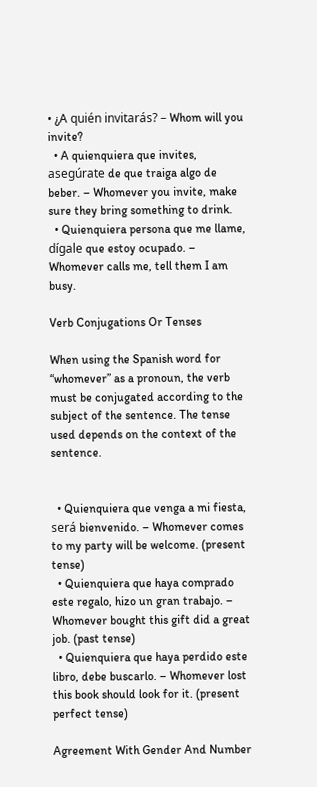• ¿A quién invitarás? – Whom will you invite?
  • A quienquiera que invites, asegúrate de que traiga algo de beber. – Whomever you invite, make sure they bring something to drink.
  • Quienquiera persona que me llame, dígale que estoy ocupado. – Whomever calls me, tell them I am busy.

Verb Conjugations Or Tenses

When using the Spanish word for “whomever” as a pronoun, the verb must be conjugated according to the subject of the sentence. The tense used depends on the context of the sentence.


  • Quienquiera que venga a mi fiesta, será bienvenido. – Whomever comes to my party will be welcome. (present tense)
  • Quienquiera que haya comprado este regalo, hizo un gran trabajo. – Whomever bought this gift did a great job. (past tense)
  • Quienquiera que haya perdido este libro, debe buscarlo. – Whomever lost this book should look for it. (present perfect tense)

Agreement With Gender And Number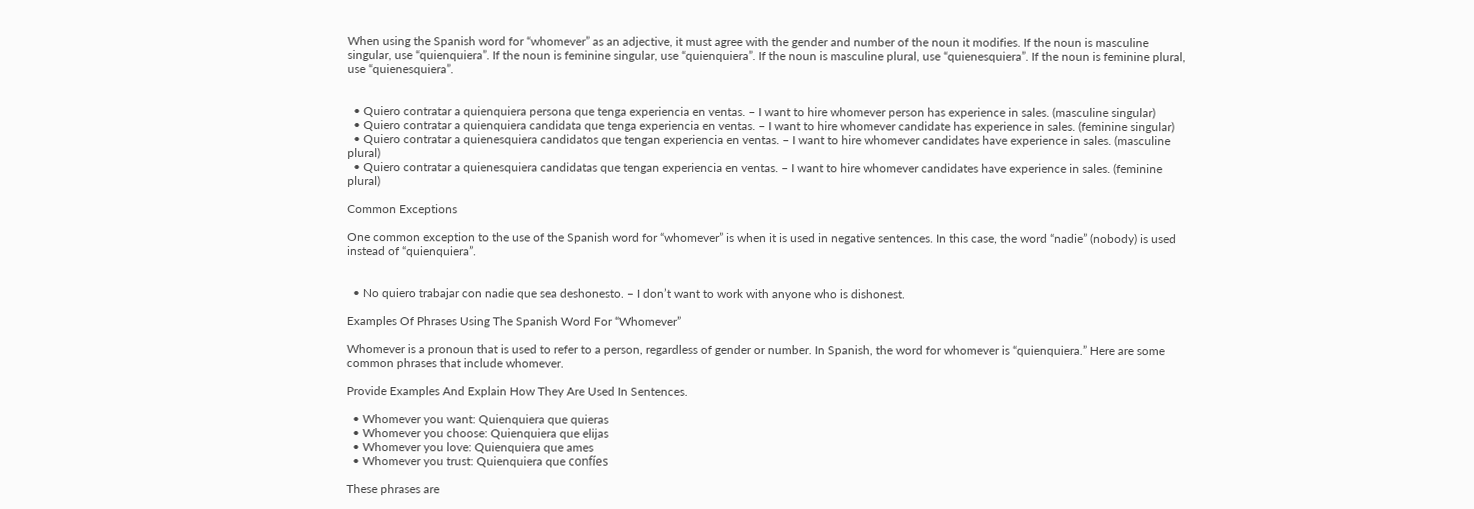When using the Spanish word for “whomever” as an adjective, it must agree with the gender and number of the noun it modifies. If the noun is masculine singular, use “quienquiera”. If the noun is feminine singular, use “quienquiera”. If the noun is masculine plural, use “quienesquiera”. If the noun is feminine plural, use “quienesquiera”.


  • Quiero contratar a quienquiera persona que tenga experiencia en ventas. – I want to hire whomever person has experience in sales. (masculine singular)
  • Quiero contratar a quienquiera candidata que tenga experiencia en ventas. – I want to hire whomever candidate has experience in sales. (feminine singular)
  • Quiero contratar a quienesquiera candidatos que tengan experiencia en ventas. – I want to hire whomever candidates have experience in sales. (masculine plural)
  • Quiero contratar a quienesquiera candidatas que tengan experiencia en ventas. – I want to hire whomever candidates have experience in sales. (feminine plural)

Common Exceptions

One common exception to the use of the Spanish word for “whomever” is when it is used in negative sentences. In this case, the word “nadie” (nobody) is used instead of “quienquiera”.


  • No quiero trabajar con nadie que sea deshonesto. – I don’t want to work with anyone who is dishonest.

Examples Of Phrases Using The Spanish Word For “Whomever”

Whomever is a pronoun that is used to refer to a person, regardless of gender or number. In Spanish, the word for whomever is “quienquiera.” Here are some common phrases that include whomever.

Provide Examples And Explain How They Are Used In Sentences.

  • Whomever you want: Quienquiera que quieras
  • Whomever you choose: Quienquiera que elijas
  • Whomever you love: Quienquiera que ames
  • Whomever you trust: Quienquiera que confíes

These phrases are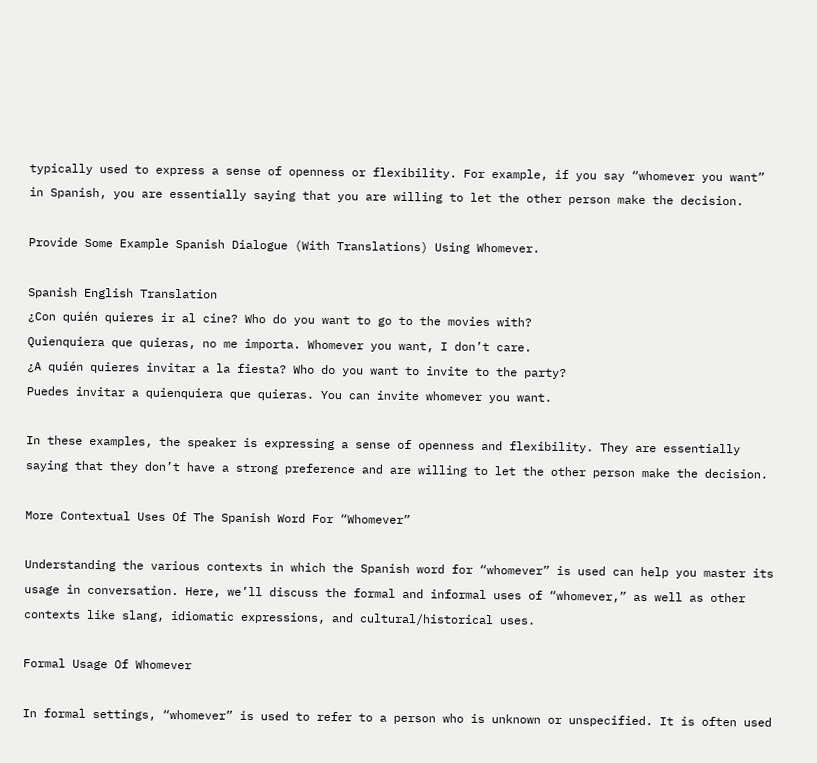typically used to express a sense of openness or flexibility. For example, if you say “whomever you want” in Spanish, you are essentially saying that you are willing to let the other person make the decision.

Provide Some Example Spanish Dialogue (With Translations) Using Whomever.

Spanish English Translation
¿Con quién quieres ir al cine? Who do you want to go to the movies with?
Quienquiera que quieras, no me importa. Whomever you want, I don’t care.
¿A quién quieres invitar a la fiesta? Who do you want to invite to the party?
Puedes invitar a quienquiera que quieras. You can invite whomever you want.

In these examples, the speaker is expressing a sense of openness and flexibility. They are essentially saying that they don’t have a strong preference and are willing to let the other person make the decision.

More Contextual Uses Of The Spanish Word For “Whomever”

Understanding the various contexts in which the Spanish word for “whomever” is used can help you master its usage in conversation. Here, we’ll discuss the formal and informal uses of “whomever,” as well as other contexts like slang, idiomatic expressions, and cultural/historical uses.

Formal Usage Of Whomever

In formal settings, “whomever” is used to refer to a person who is unknown or unspecified. It is often used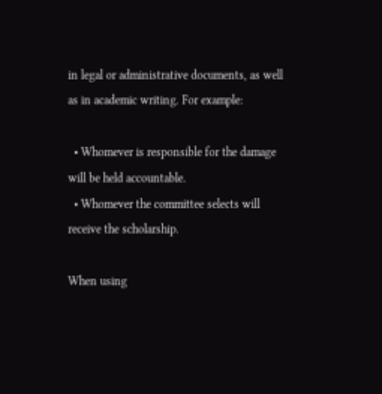in legal or administrative documents, as well as in academic writing. For example:

  • Whomever is responsible for the damage will be held accountable.
  • Whomever the committee selects will receive the scholarship.

When using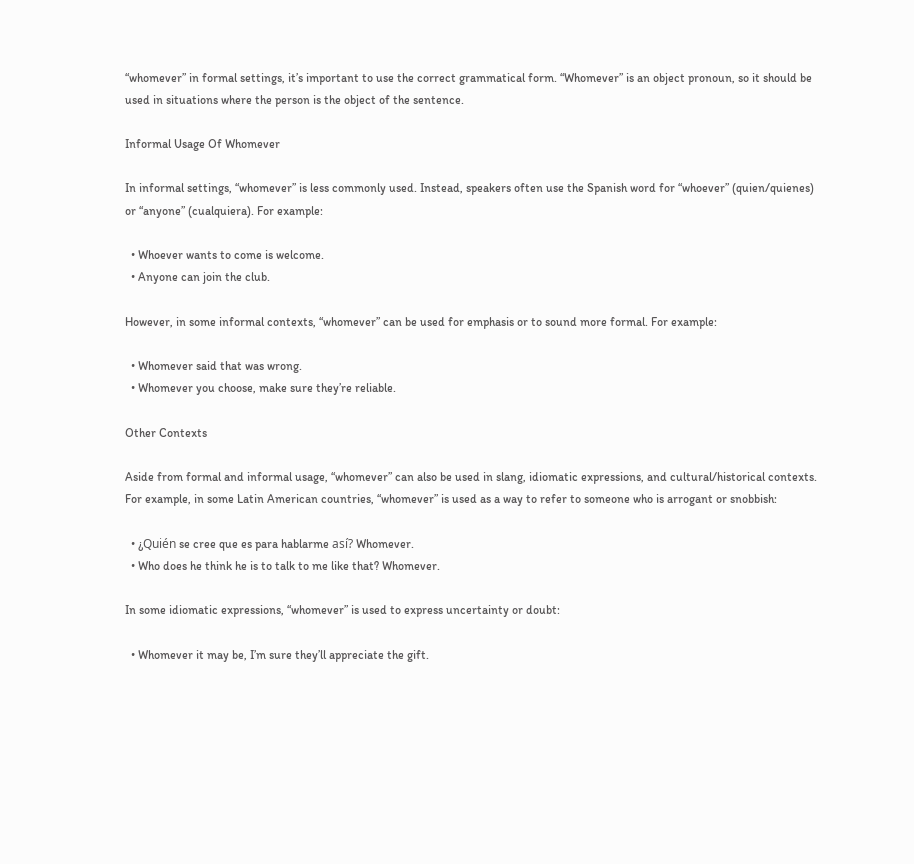“whomever” in formal settings, it’s important to use the correct grammatical form. “Whomever” is an object pronoun, so it should be used in situations where the person is the object of the sentence.

Informal Usage Of Whomever

In informal settings, “whomever” is less commonly used. Instead, speakers often use the Spanish word for “whoever” (quien/quienes) or “anyone” (cualquiera). For example:

  • Whoever wants to come is welcome.
  • Anyone can join the club.

However, in some informal contexts, “whomever” can be used for emphasis or to sound more formal. For example:

  • Whomever said that was wrong.
  • Whomever you choose, make sure they’re reliable.

Other Contexts

Aside from formal and informal usage, “whomever” can also be used in slang, idiomatic expressions, and cultural/historical contexts. For example, in some Latin American countries, “whomever” is used as a way to refer to someone who is arrogant or snobbish:

  • ¿Quién se cree que es para hablarme así? Whomever.
  • Who does he think he is to talk to me like that? Whomever.

In some idiomatic expressions, “whomever” is used to express uncertainty or doubt:

  • Whomever it may be, I’m sure they’ll appreciate the gift.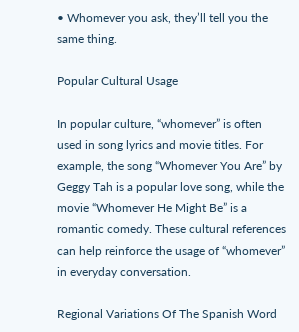• Whomever you ask, they’ll tell you the same thing.

Popular Cultural Usage

In popular culture, “whomever” is often used in song lyrics and movie titles. For example, the song “Whomever You Are” by Geggy Tah is a popular love song, while the movie “Whomever He Might Be” is a romantic comedy. These cultural references can help reinforce the usage of “whomever” in everyday conversation.

Regional Variations Of The Spanish Word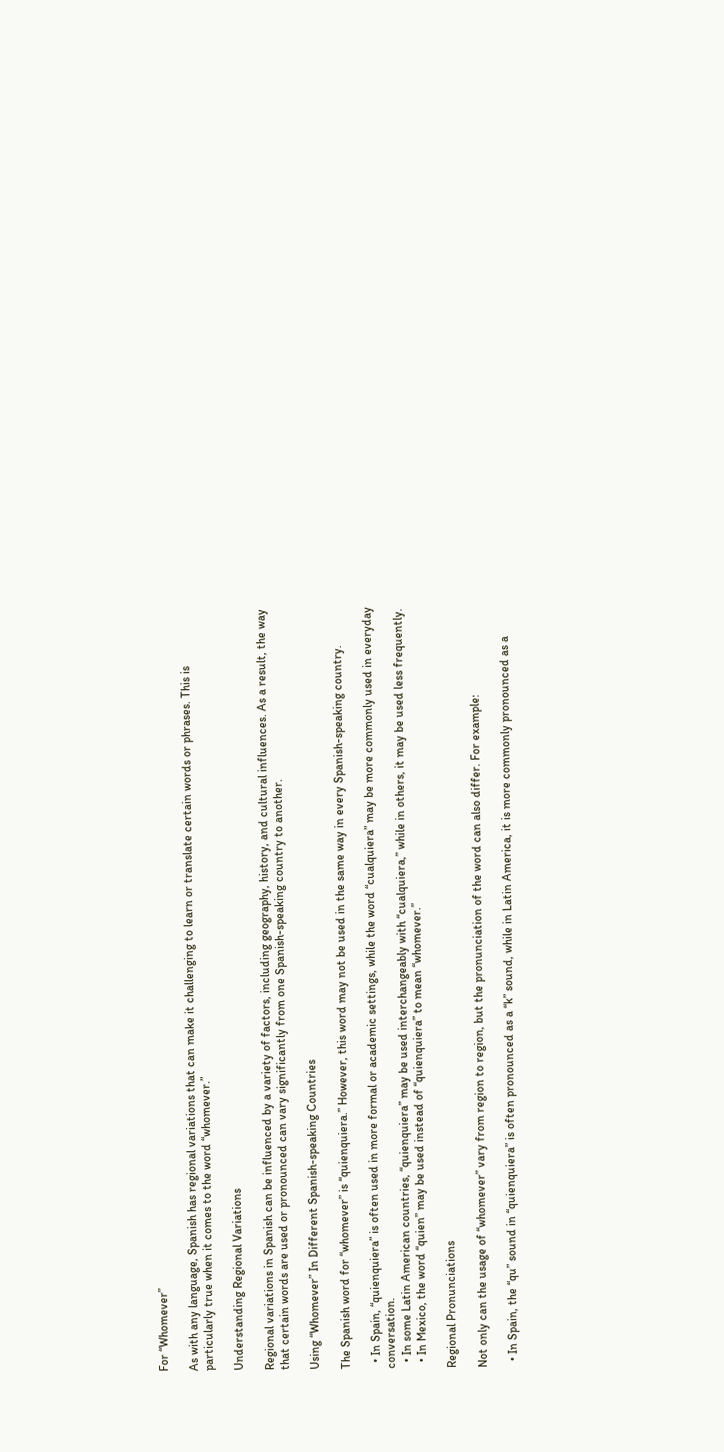For “Whomever”

As with any language, Spanish has regional variations that can make it challenging to learn or translate certain words or phrases. This is particularly true when it comes to the word “whomever.”

Understanding Regional Variations

Regional variations in Spanish can be influenced by a variety of factors, including geography, history, and cultural influences. As a result, the way that certain words are used or pronounced can vary significantly from one Spanish-speaking country to another.

Using “Whomever” In Different Spanish-speaking Countries

The Spanish word for “whomever” is “quienquiera.” However, this word may not be used in the same way in every Spanish-speaking country.

  • In Spain, “quienquiera” is often used in more formal or academic settings, while the word “cualquiera” may be more commonly used in everyday conversation.
  • In some Latin American countries, “quienquiera” may be used interchangeably with “cualquiera,” while in others, it may be used less frequently.
  • In Mexico, the word “quien” may be used instead of “quienquiera” to mean “whomever.”

Regional Pronunciations

Not only can the usage of “whomever” vary from region to region, but the pronunciation of the word can also differ. For example:

  • In Spain, the “qu” sound in “quienquiera” is often pronounced as a “k” sound, while in Latin America, it is more commonly pronounced as a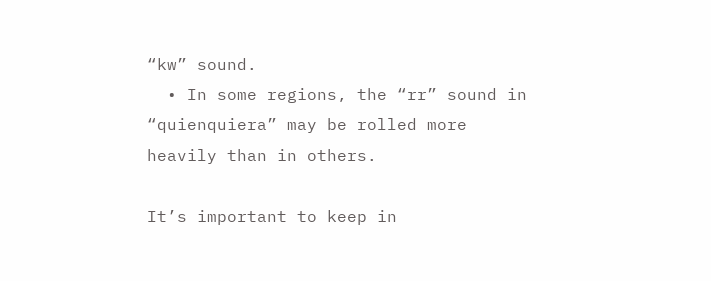“kw” sound.
  • In some regions, the “rr” sound in “quienquiera” may be rolled more heavily than in others.

It’s important to keep in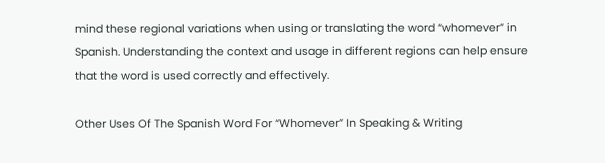mind these regional variations when using or translating the word “whomever” in Spanish. Understanding the context and usage in different regions can help ensure that the word is used correctly and effectively.

Other Uses Of The Spanish Word For “Whomever” In Speaking & Writing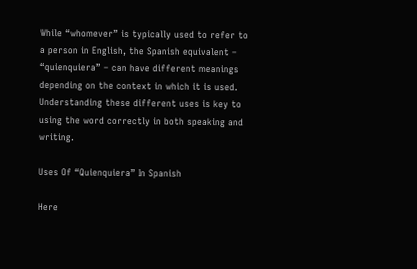While “whomever” is typically used to refer to a person in English, the Spanish equivalent – “quienquiera” – can have different meanings depending on the context in which it is used. Understanding these different uses is key to using the word correctly in both speaking and writing.

Uses Of “Quienquiera” In Spanish

Here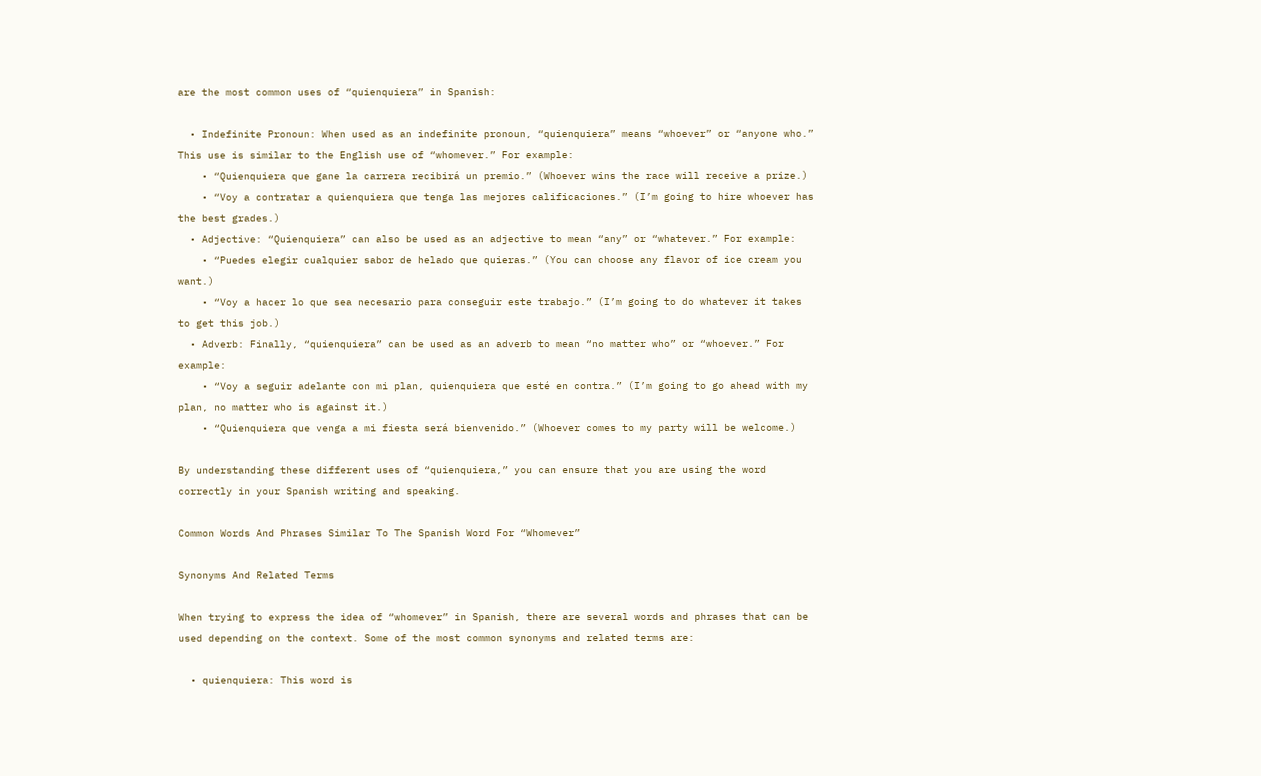are the most common uses of “quienquiera” in Spanish:

  • Indefinite Pronoun: When used as an indefinite pronoun, “quienquiera” means “whoever” or “anyone who.” This use is similar to the English use of “whomever.” For example:
    • “Quienquiera que gane la carrera recibirá un premio.” (Whoever wins the race will receive a prize.)
    • “Voy a contratar a quienquiera que tenga las mejores calificaciones.” (I’m going to hire whoever has the best grades.)
  • Adjective: “Quienquiera” can also be used as an adjective to mean “any” or “whatever.” For example:
    • “Puedes elegir cualquier sabor de helado que quieras.” (You can choose any flavor of ice cream you want.)
    • “Voy a hacer lo que sea necesario para conseguir este trabajo.” (I’m going to do whatever it takes to get this job.)
  • Adverb: Finally, “quienquiera” can be used as an adverb to mean “no matter who” or “whoever.” For example:
    • “Voy a seguir adelante con mi plan, quienquiera que esté en contra.” (I’m going to go ahead with my plan, no matter who is against it.)
    • “Quienquiera que venga a mi fiesta será bienvenido.” (Whoever comes to my party will be welcome.)

By understanding these different uses of “quienquiera,” you can ensure that you are using the word correctly in your Spanish writing and speaking.

Common Words And Phrases Similar To The Spanish Word For “Whomever”

Synonyms And Related Terms

When trying to express the idea of “whomever” in Spanish, there are several words and phrases that can be used depending on the context. Some of the most common synonyms and related terms are:

  • quienquiera: This word is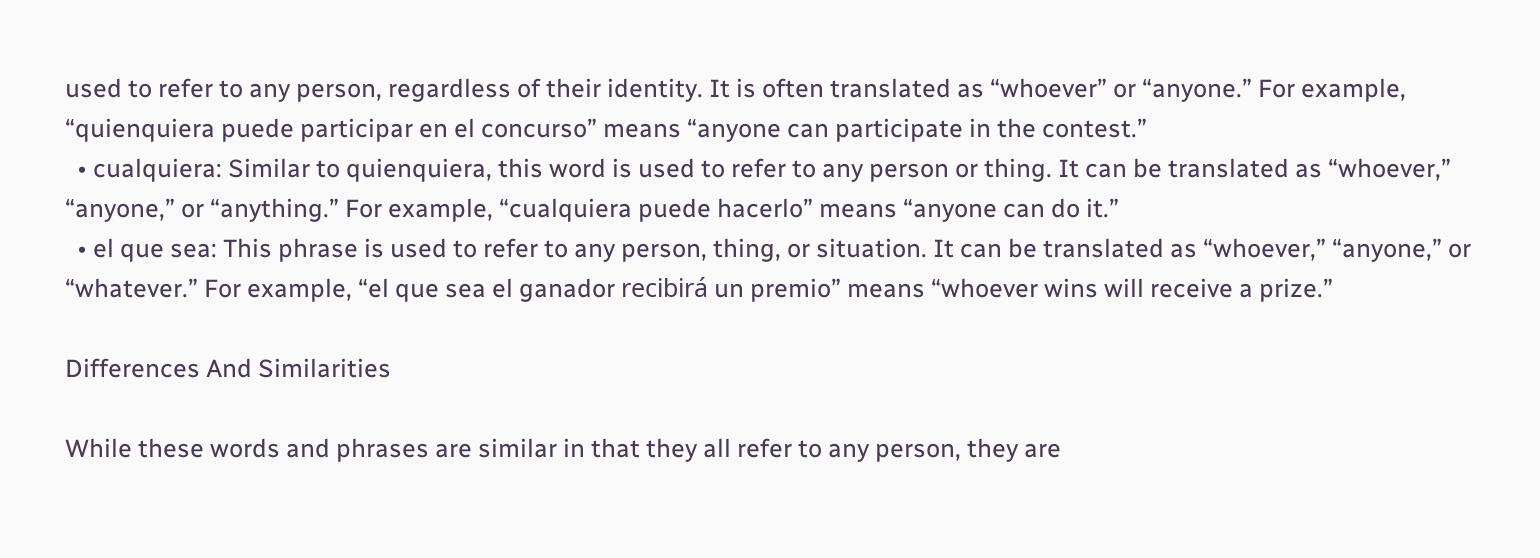used to refer to any person, regardless of their identity. It is often translated as “whoever” or “anyone.” For example, “quienquiera puede participar en el concurso” means “anyone can participate in the contest.”
  • cualquiera: Similar to quienquiera, this word is used to refer to any person or thing. It can be translated as “whoever,” “anyone,” or “anything.” For example, “cualquiera puede hacerlo” means “anyone can do it.”
  • el que sea: This phrase is used to refer to any person, thing, or situation. It can be translated as “whoever,” “anyone,” or “whatever.” For example, “el que sea el ganador recibirá un premio” means “whoever wins will receive a prize.”

Differences And Similarities

While these words and phrases are similar in that they all refer to any person, they are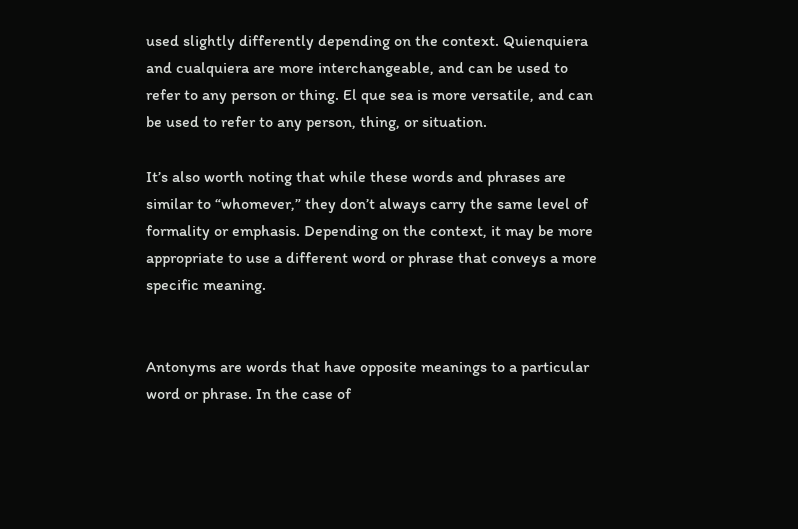used slightly differently depending on the context. Quienquiera and cualquiera are more interchangeable, and can be used to refer to any person or thing. El que sea is more versatile, and can be used to refer to any person, thing, or situation.

It’s also worth noting that while these words and phrases are similar to “whomever,” they don’t always carry the same level of formality or emphasis. Depending on the context, it may be more appropriate to use a different word or phrase that conveys a more specific meaning.


Antonyms are words that have opposite meanings to a particular word or phrase. In the case of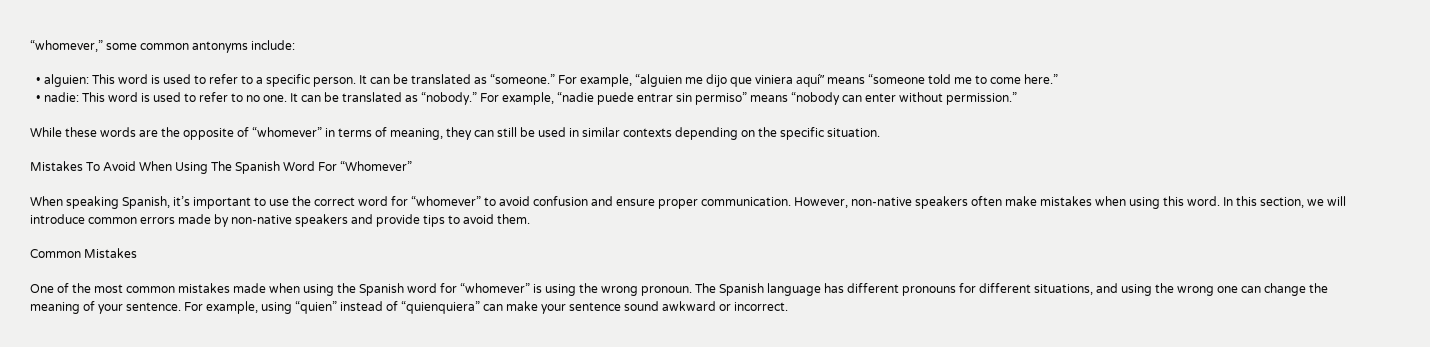“whomever,” some common antonyms include:

  • alguien: This word is used to refer to a specific person. It can be translated as “someone.” For example, “alguien me dijo que viniera aquí” means “someone told me to come here.”
  • nadie: This word is used to refer to no one. It can be translated as “nobody.” For example, “nadie puede entrar sin permiso” means “nobody can enter without permission.”

While these words are the opposite of “whomever” in terms of meaning, they can still be used in similar contexts depending on the specific situation.

Mistakes To Avoid When Using The Spanish Word For “Whomever”

When speaking Spanish, it’s important to use the correct word for “whomever” to avoid confusion and ensure proper communication. However, non-native speakers often make mistakes when using this word. In this section, we will introduce common errors made by non-native speakers and provide tips to avoid them.

Common Mistakes

One of the most common mistakes made when using the Spanish word for “whomever” is using the wrong pronoun. The Spanish language has different pronouns for different situations, and using the wrong one can change the meaning of your sentence. For example, using “quien” instead of “quienquiera” can make your sentence sound awkward or incorrect.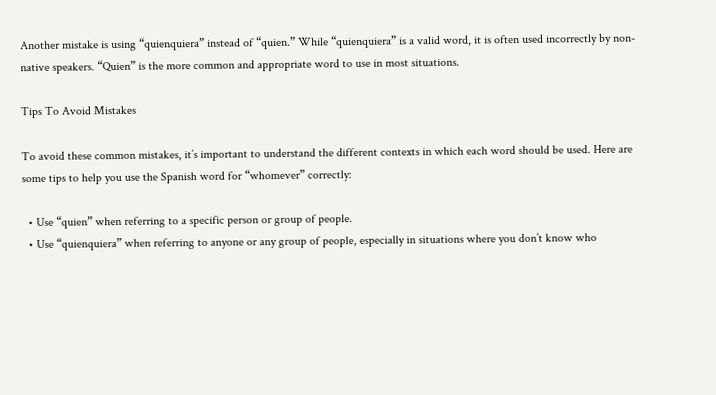Another mistake is using “quienquiera” instead of “quien.” While “quienquiera” is a valid word, it is often used incorrectly by non-native speakers. “Quien” is the more common and appropriate word to use in most situations.

Tips To Avoid Mistakes

To avoid these common mistakes, it’s important to understand the different contexts in which each word should be used. Here are some tips to help you use the Spanish word for “whomever” correctly:

  • Use “quien” when referring to a specific person or group of people.
  • Use “quienquiera” when referring to anyone or any group of people, especially in situations where you don’t know who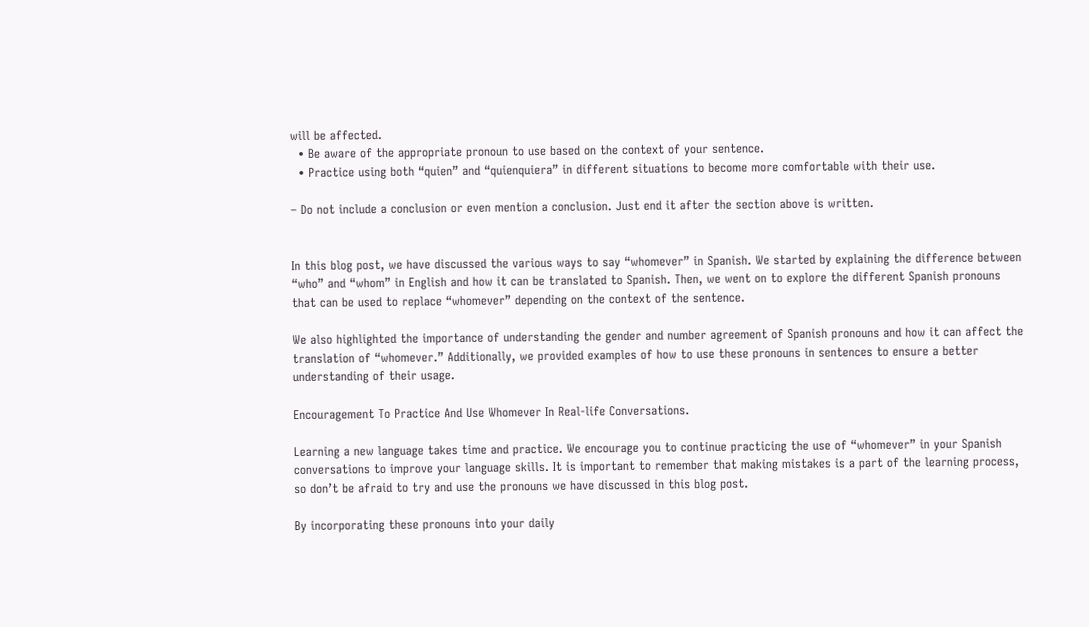will be affected.
  • Be aware of the appropriate pronoun to use based on the context of your sentence.
  • Practice using both “quien” and “quienquiera” in different situations to become more comfortable with their use.

– Do not include a conclusion or even mention a conclusion. Just end it after the section above is written.


In this blog post, we have discussed the various ways to say “whomever” in Spanish. We started by explaining the difference between “who” and “whom” in English and how it can be translated to Spanish. Then, we went on to explore the different Spanish pronouns that can be used to replace “whomever” depending on the context of the sentence.

We also highlighted the importance of understanding the gender and number agreement of Spanish pronouns and how it can affect the translation of “whomever.” Additionally, we provided examples of how to use these pronouns in sentences to ensure a better understanding of their usage.

Encouragement To Practice And Use Whomever In Real-life Conversations.

Learning a new language takes time and practice. We encourage you to continue practicing the use of “whomever” in your Spanish conversations to improve your language skills. It is important to remember that making mistakes is a part of the learning process, so don’t be afraid to try and use the pronouns we have discussed in this blog post.

By incorporating these pronouns into your daily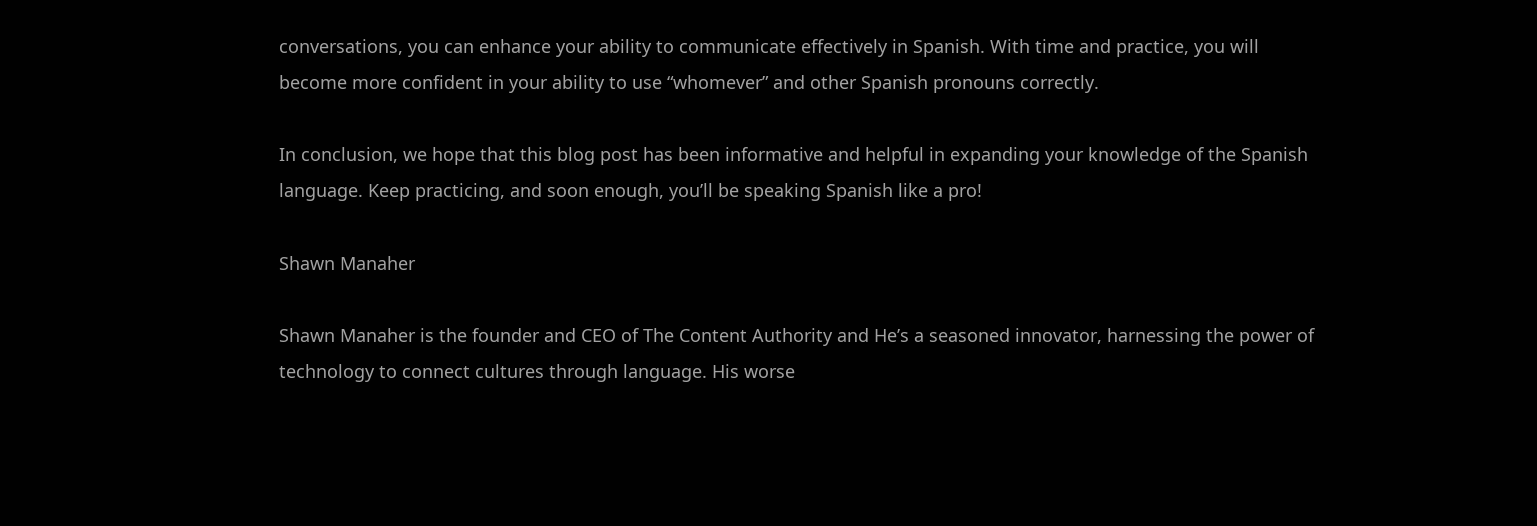conversations, you can enhance your ability to communicate effectively in Spanish. With time and practice, you will become more confident in your ability to use “whomever” and other Spanish pronouns correctly.

In conclusion, we hope that this blog post has been informative and helpful in expanding your knowledge of the Spanish language. Keep practicing, and soon enough, you’ll be speaking Spanish like a pro!

Shawn Manaher

Shawn Manaher is the founder and CEO of The Content Authority and He’s a seasoned innovator, harnessing the power of technology to connect cultures through language. His worse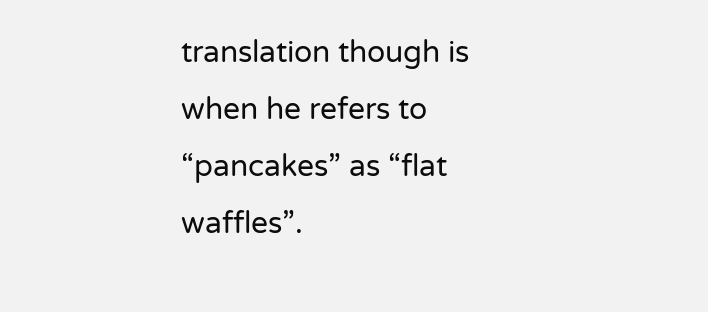translation though is when he refers to “pancakes” as “flat waffles”.